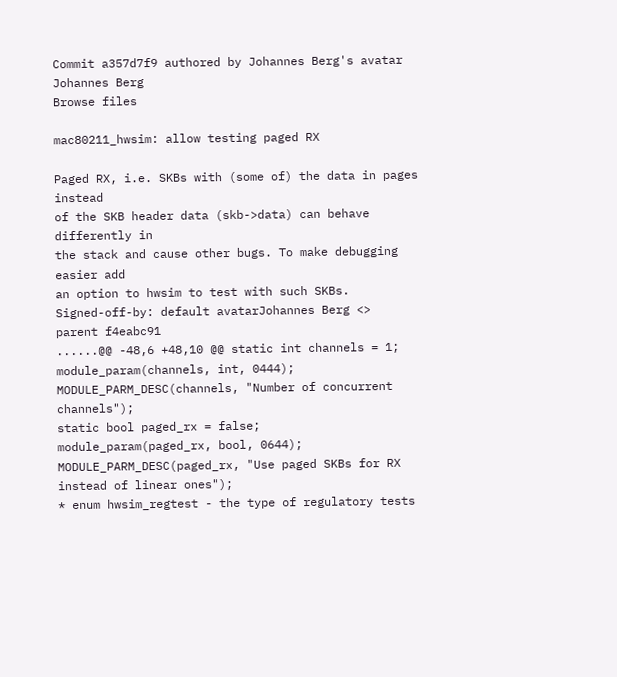Commit a357d7f9 authored by Johannes Berg's avatar Johannes Berg
Browse files

mac80211_hwsim: allow testing paged RX

Paged RX, i.e. SKBs with (some of) the data in pages instead
of the SKB header data (skb->data) can behave differently in
the stack and cause other bugs. To make debugging easier add
an option to hwsim to test with such SKBs.
Signed-off-by: default avatarJohannes Berg <>
parent f4eabc91
......@@ -48,6 +48,10 @@ static int channels = 1;
module_param(channels, int, 0444);
MODULE_PARM_DESC(channels, "Number of concurrent channels");
static bool paged_rx = false;
module_param(paged_rx, bool, 0644);
MODULE_PARM_DESC(paged_rx, "Use paged SKBs for RX instead of linear ones");
* enum hwsim_regtest - the type of regulatory tests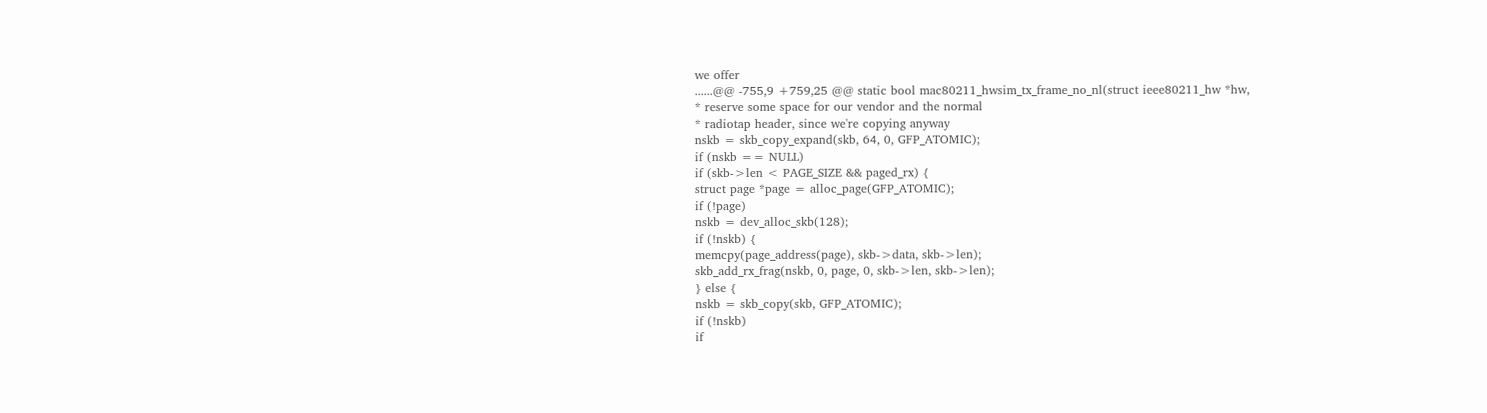we offer
......@@ -755,9 +759,25 @@ static bool mac80211_hwsim_tx_frame_no_nl(struct ieee80211_hw *hw,
* reserve some space for our vendor and the normal
* radiotap header, since we're copying anyway
nskb = skb_copy_expand(skb, 64, 0, GFP_ATOMIC);
if (nskb == NULL)
if (skb->len < PAGE_SIZE && paged_rx) {
struct page *page = alloc_page(GFP_ATOMIC);
if (!page)
nskb = dev_alloc_skb(128);
if (!nskb) {
memcpy(page_address(page), skb->data, skb->len);
skb_add_rx_frag(nskb, 0, page, 0, skb->len, skb->len);
} else {
nskb = skb_copy(skb, GFP_ATOMIC);
if (!nskb)
if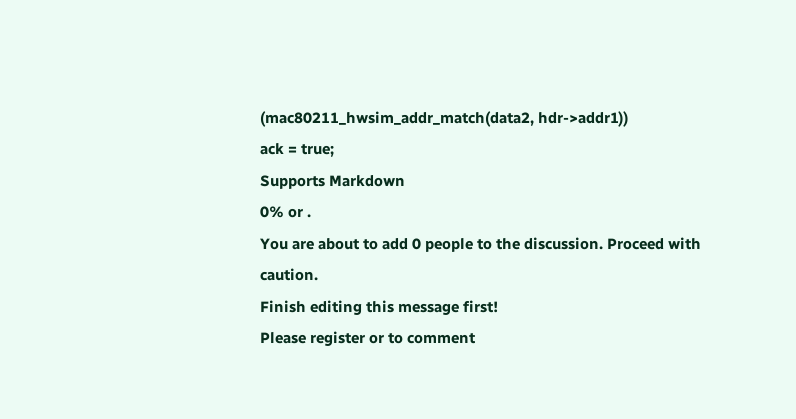(mac80211_hwsim_addr_match(data2, hdr->addr1))
ack = true;
Supports Markdown
0% or .
You are about to add 0 people to the discussion. Proceed with caution.
Finish editing this message first!
Please register or to comment